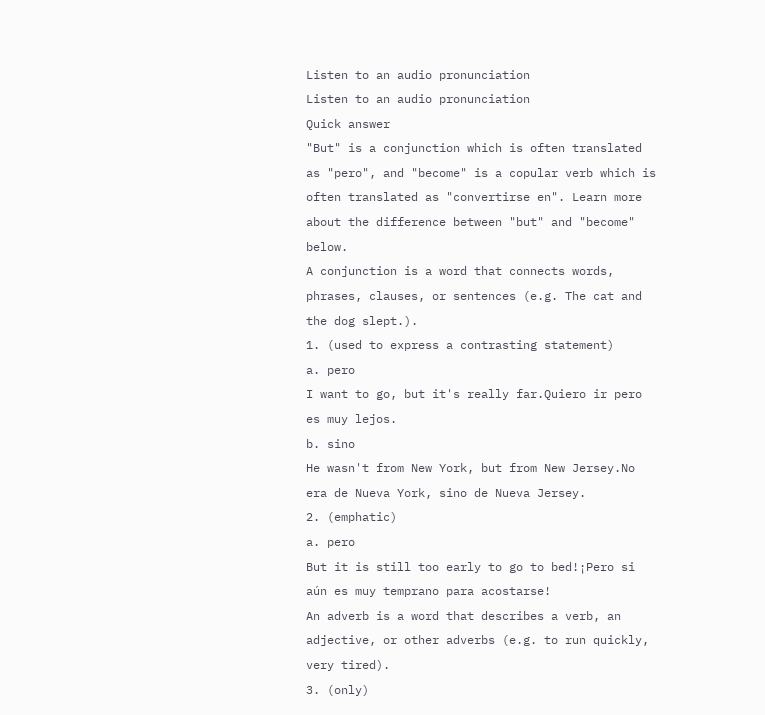Listen to an audio pronunciation
Listen to an audio pronunciation
Quick answer
"But" is a conjunction which is often translated as "pero", and "become" is a copular verb which is often translated as "convertirse en". Learn more about the difference between "but" and "become" below.
A conjunction is a word that connects words, phrases, clauses, or sentences (e.g. The cat and the dog slept.).
1. (used to express a contrasting statement)
a. pero
I want to go, but it's really far.Quiero ir pero es muy lejos.
b. sino
He wasn't from New York, but from New Jersey.No era de Nueva York, sino de Nueva Jersey.
2. (emphatic)
a. pero
But it is still too early to go to bed!¡Pero si aún es muy temprano para acostarse!
An adverb is a word that describes a verb, an adjective, or other adverbs (e.g. to run quickly, very tired).
3. (only)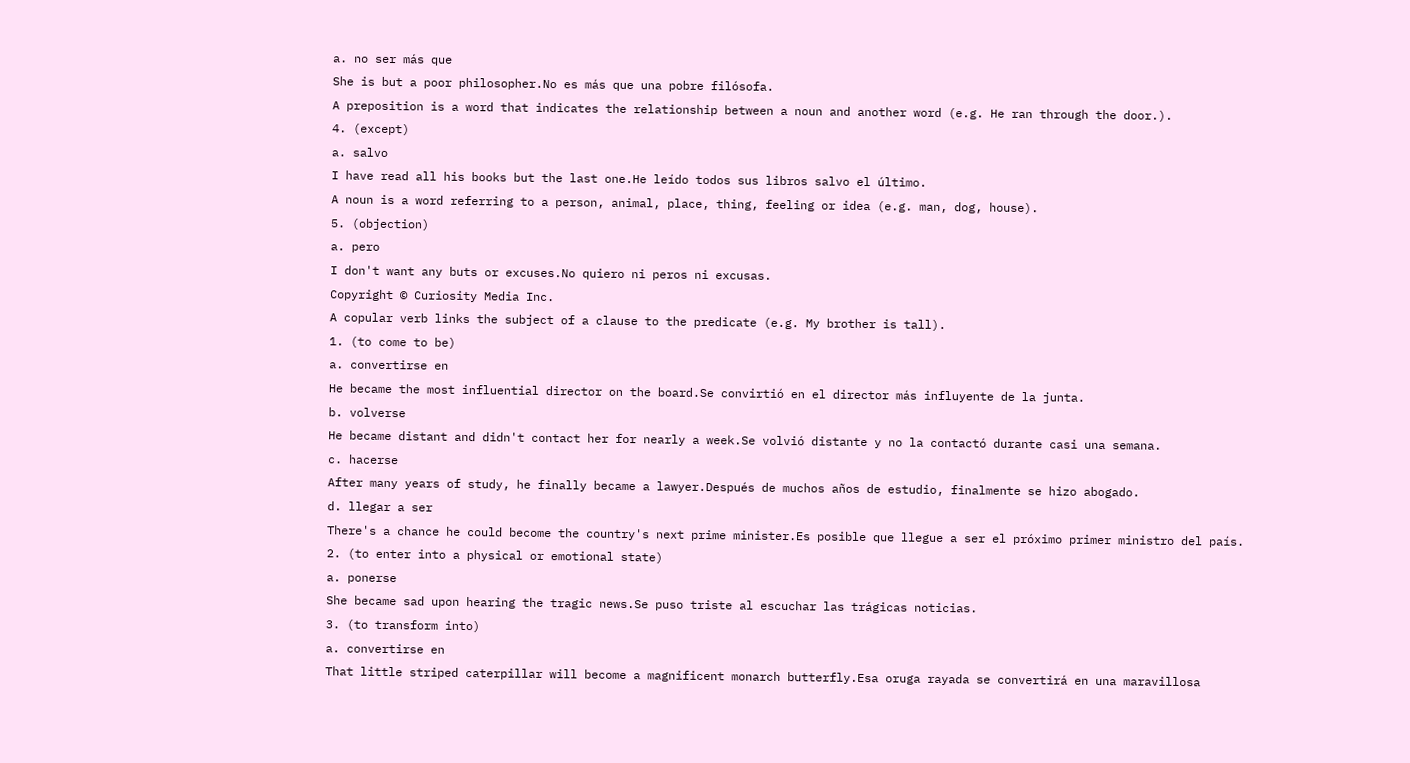a. no ser más que
She is but a poor philosopher.No es más que una pobre filósofa.
A preposition is a word that indicates the relationship between a noun and another word (e.g. He ran through the door.).
4. (except)
a. salvo
I have read all his books but the last one.He leído todos sus libros salvo el último.
A noun is a word referring to a person, animal, place, thing, feeling or idea (e.g. man, dog, house).
5. (objection)
a. pero
I don't want any buts or excuses.No quiero ni peros ni excusas.
Copyright © Curiosity Media Inc.
A copular verb links the subject of a clause to the predicate (e.g. My brother is tall).
1. (to come to be)
a. convertirse en
He became the most influential director on the board.Se convirtió en el director más influyente de la junta.
b. volverse
He became distant and didn't contact her for nearly a week.Se volvió distante y no la contactó durante casi una semana.
c. hacerse
After many years of study, he finally became a lawyer.Después de muchos años de estudio, finalmente se hizo abogado.
d. llegar a ser
There's a chance he could become the country's next prime minister.Es posible que llegue a ser el próximo primer ministro del país.
2. (to enter into a physical or emotional state)
a. ponerse
She became sad upon hearing the tragic news.Se puso triste al escuchar las trágicas noticias.
3. (to transform into)
a. convertirse en
That little striped caterpillar will become a magnificent monarch butterfly.Esa oruga rayada se convertirá en una maravillosa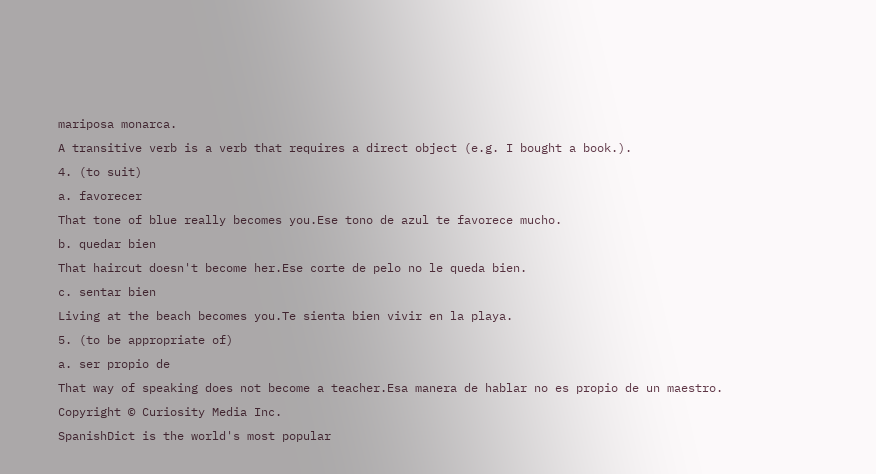mariposa monarca.
A transitive verb is a verb that requires a direct object (e.g. I bought a book.).
4. (to suit)
a. favorecer
That tone of blue really becomes you.Ese tono de azul te favorece mucho.
b. quedar bien
That haircut doesn't become her.Ese corte de pelo no le queda bien.
c. sentar bien
Living at the beach becomes you.Te sienta bien vivir en la playa.
5. (to be appropriate of)
a. ser propio de
That way of speaking does not become a teacher.Esa manera de hablar no es propio de un maestro.
Copyright © Curiosity Media Inc.
SpanishDict is the world's most popular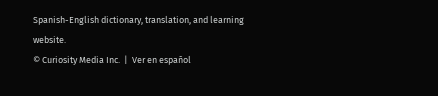Spanish-English dictionary, translation, and learning website.
© Curiosity Media Inc.  |  Ver en español